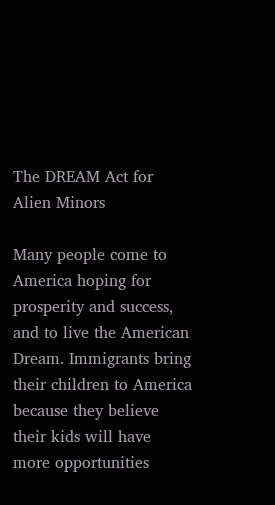The DREAM Act for Alien Minors

Many people come to America hoping for prosperity and success, and to live the American Dream. Immigrants bring their children to America because they believe their kids will have more opportunities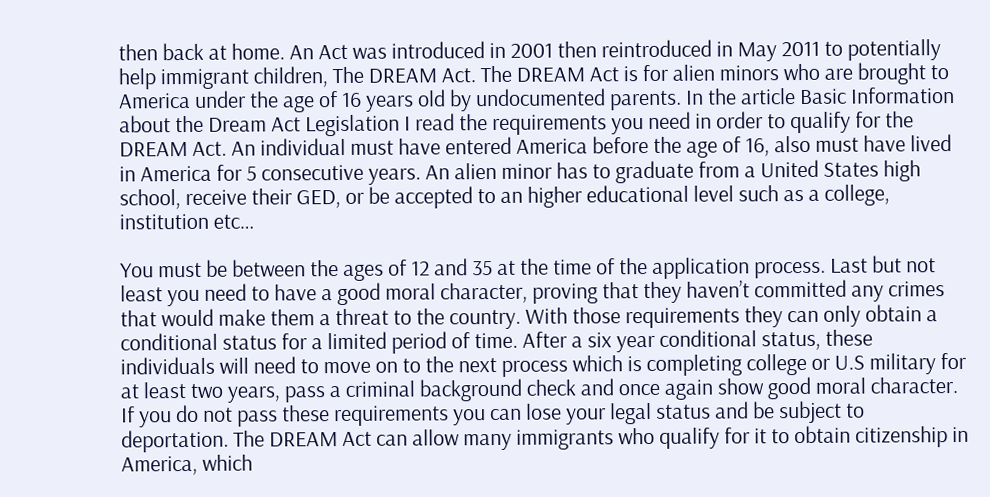then back at home. An Act was introduced in 2001 then reintroduced in May 2011 to potentially help immigrant children, The DREAM Act. The DREAM Act is for alien minors who are brought to America under the age of 16 years old by undocumented parents. In the article Basic Information about the Dream Act Legislation I read the requirements you need in order to qualify for the DREAM Act. An individual must have entered America before the age of 16, also must have lived in America for 5 consecutive years. An alien minor has to graduate from a United States high school, receive their GED, or be accepted to an higher educational level such as a college, institution etc…

You must be between the ages of 12 and 35 at the time of the application process. Last but not least you need to have a good moral character, proving that they haven’t committed any crimes that would make them a threat to the country. With those requirements they can only obtain a conditional status for a limited period of time. After a six year conditional status, these individuals will need to move on to the next process which is completing college or U.S military for at least two years, pass a criminal background check and once again show good moral character. If you do not pass these requirements you can lose your legal status and be subject to deportation. The DREAM Act can allow many immigrants who qualify for it to obtain citizenship in America, which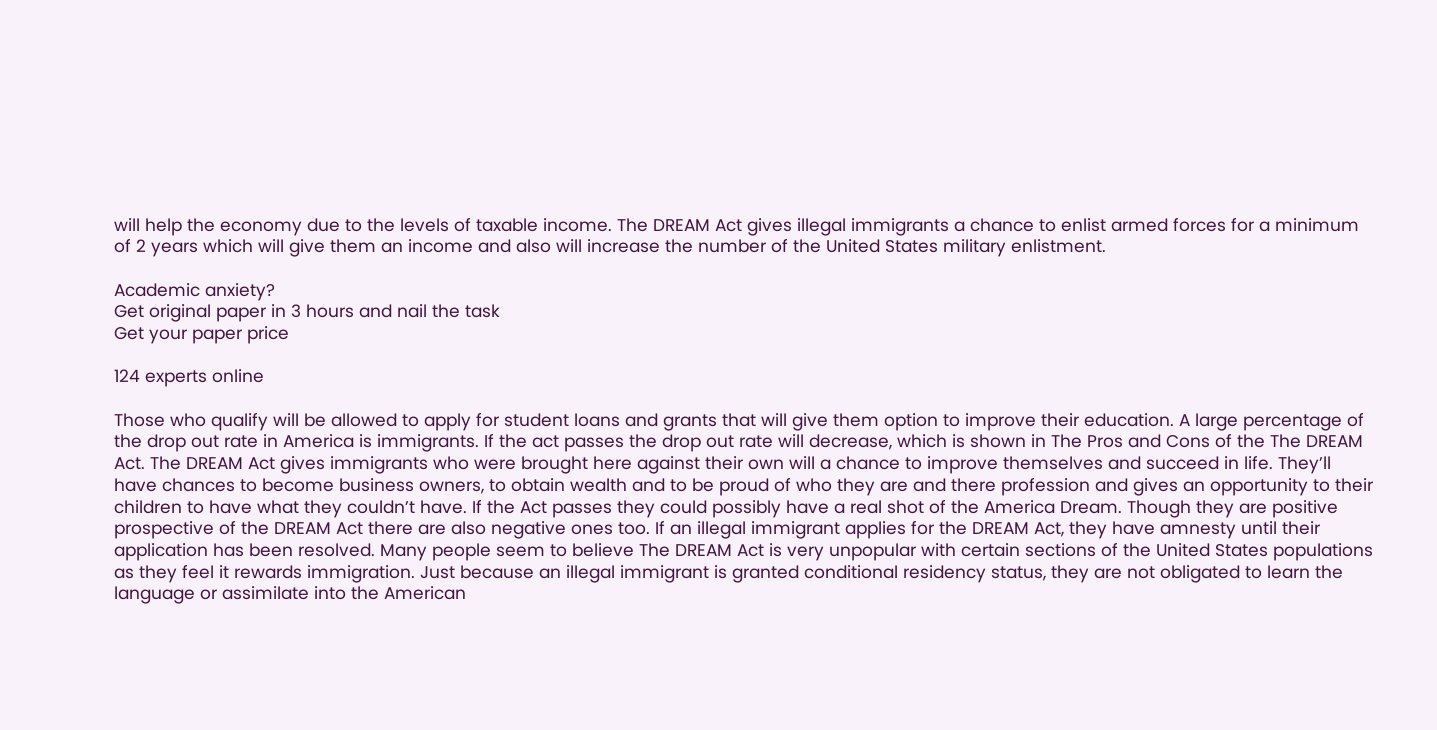will help the economy due to the levels of taxable income. The DREAM Act gives illegal immigrants a chance to enlist armed forces for a minimum of 2 years which will give them an income and also will increase the number of the United States military enlistment.

Academic anxiety?
Get original paper in 3 hours and nail the task
Get your paper price

124 experts online

Those who qualify will be allowed to apply for student loans and grants that will give them option to improve their education. A large percentage of the drop out rate in America is immigrants. If the act passes the drop out rate will decrease, which is shown in The Pros and Cons of the The DREAM Act. The DREAM Act gives immigrants who were brought here against their own will a chance to improve themselves and succeed in life. They’ll have chances to become business owners, to obtain wealth and to be proud of who they are and there profession and gives an opportunity to their children to have what they couldn’t have. If the Act passes they could possibly have a real shot of the America Dream. Though they are positive prospective of the DREAM Act there are also negative ones too. If an illegal immigrant applies for the DREAM Act, they have amnesty until their application has been resolved. Many people seem to believe The DREAM Act is very unpopular with certain sections of the United States populations as they feel it rewards immigration. Just because an illegal immigrant is granted conditional residency status, they are not obligated to learn the language or assimilate into the American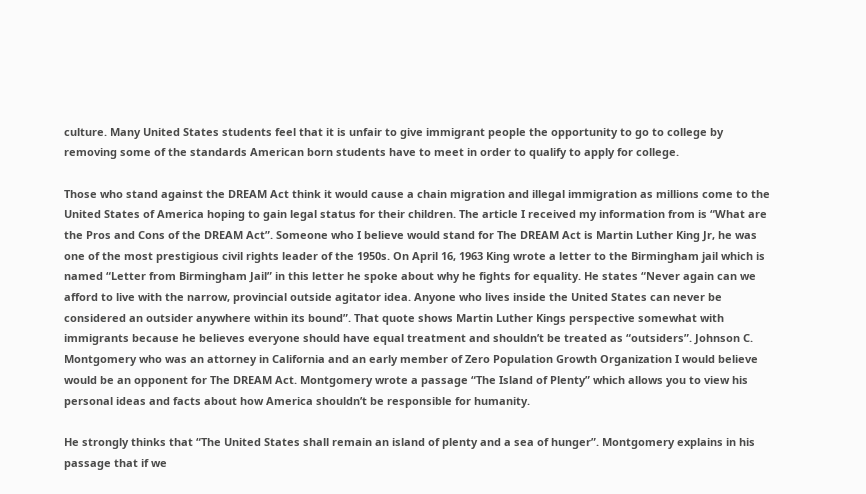culture. Many United States students feel that it is unfair to give immigrant people the opportunity to go to college by removing some of the standards American born students have to meet in order to qualify to apply for college.

Those who stand against the DREAM Act think it would cause a chain migration and illegal immigration as millions come to the United States of America hoping to gain legal status for their children. The article I received my information from is “What are the Pros and Cons of the DREAM Act”. Someone who I believe would stand for The DREAM Act is Martin Luther King Jr, he was one of the most prestigious civil rights leader of the 1950s. On April 16, 1963 King wrote a letter to the Birmingham jail which is named “Letter from Birmingham Jail” in this letter he spoke about why he fights for equality. He states “Never again can we afford to live with the narrow, provincial outside agitator idea. Anyone who lives inside the United States can never be considered an outsider anywhere within its bound”. That quote shows Martin Luther Kings perspective somewhat with immigrants because he believes everyone should have equal treatment and shouldn’t be treated as “outsiders”. Johnson C. Montgomery who was an attorney in California and an early member of Zero Population Growth Organization I would believe would be an opponent for The DREAM Act. Montgomery wrote a passage “The Island of Plenty” which allows you to view his personal ideas and facts about how America shouldn’t be responsible for humanity.

He strongly thinks that “The United States shall remain an island of plenty and a sea of hunger”. Montgomery explains in his passage that if we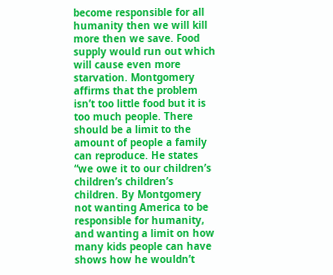become responsible for all humanity then we will kill more then we save. Food supply would run out which will cause even more starvation. Montgomery affirms that the problem isn’t too little food but it is too much people. There should be a limit to the amount of people a family can reproduce. He states “we owe it to our children’s children’s children’s children. By Montgomery not wanting America to be responsible for humanity, and wanting a limit on how many kids people can have shows how he wouldn’t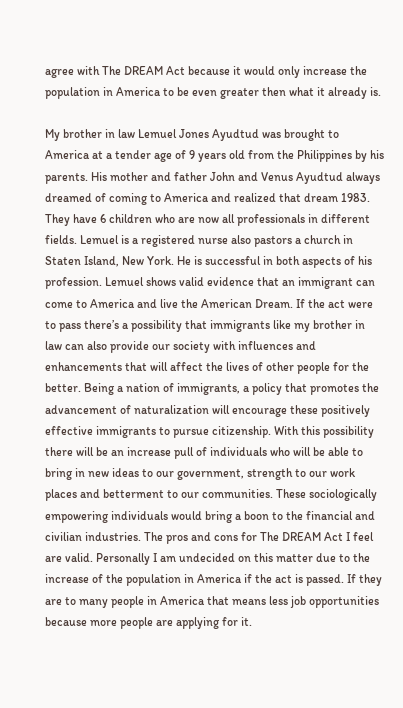agree with The DREAM Act because it would only increase the population in America to be even greater then what it already is.

My brother in law Lemuel Jones Ayudtud was brought to America at a tender age of 9 years old from the Philippines by his parents. His mother and father John and Venus Ayudtud always dreamed of coming to America and realized that dream 1983. They have 6 children who are now all professionals in different fields. Lemuel is a registered nurse also pastors a church in Staten Island, New York. He is successful in both aspects of his profession. Lemuel shows valid evidence that an immigrant can come to America and live the American Dream. If the act were to pass there’s a possibility that immigrants like my brother in law can also provide our society with influences and enhancements that will affect the lives of other people for the better. Being a nation of immigrants, a policy that promotes the advancement of naturalization will encourage these positively effective immigrants to pursue citizenship. With this possibility there will be an increase pull of individuals who will be able to bring in new ideas to our government, strength to our work places and betterment to our communities. These sociologically empowering individuals would bring a boon to the financial and civilian industries. The pros and cons for The DREAM Act I feel are valid. Personally I am undecided on this matter due to the increase of the population in America if the act is passed. If they are to many people in America that means less job opportunities because more people are applying for it.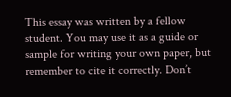This essay was written by a fellow student. You may use it as a guide or sample for writing your own paper, but remember to cite it correctly. Don’t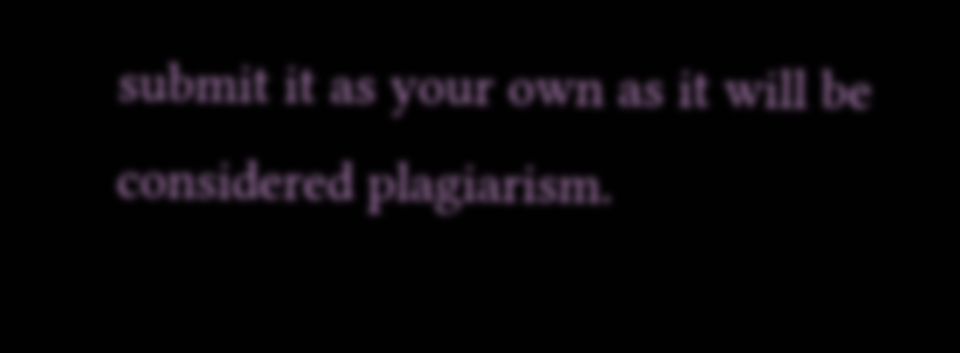submit it as your own as it will be considered plagiarism.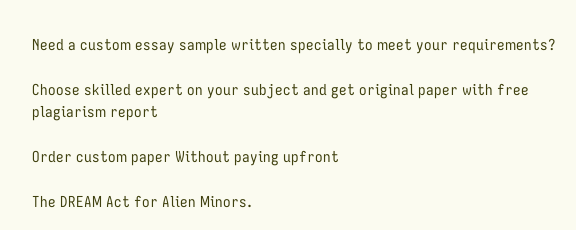Need a custom essay sample written specially to meet your requirements?

Choose skilled expert on your subject and get original paper with free plagiarism report

Order custom paper Without paying upfront

The DREAM Act for Alien Minors.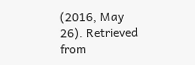(2016, May 26). Retrieved from